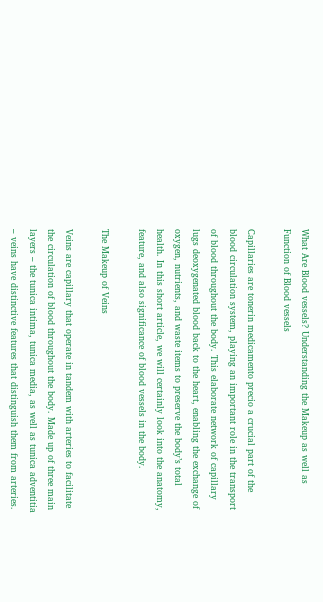What Are Blood vessels? Understanding the Makeup as well as Function of Blood vessels

Capillaries are tonerin medicamento precio a crucial part of the blood circulation system, playing an important role in the transport of blood throughout the body. This elaborate network of capillary lugs deoxygenated blood back to the heart, enabling the exchange of oxygen, nutrients, and waste items to preserve the body’s total health. In this short article, we will certainly look into the anatomy, feature, and also significance of blood vessels in the body.

The Makeup of Veins

Veins are capillary that operate in tandem with arteries to facilitate the circulation of blood throughout the body. Made up of three main layers – the tunica intima, tunica media, as well as tunica adventitia – veins have distinctive features that distinguish them from arteries.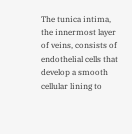The tunica intima, the innermost layer of veins, consists of endothelial cells that develop a smooth cellular lining to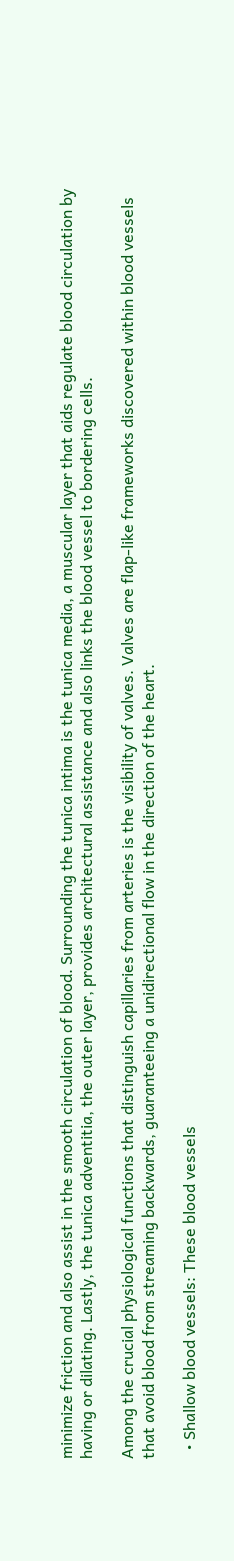minimize friction and also assist in the smooth circulation of blood. Surrounding the tunica intima is the tunica media, a muscular layer that aids regulate blood circulation by having or dilating. Lastly, the tunica adventitia, the outer layer, provides architectural assistance and also links the blood vessel to bordering cells.

Among the crucial physiological functions that distinguish capillaries from arteries is the visibility of valves. Valves are flap-like frameworks discovered within blood vessels that avoid blood from streaming backwards, guaranteeing a unidirectional flow in the direction of the heart.

  • Shallow blood vessels: These blood vessels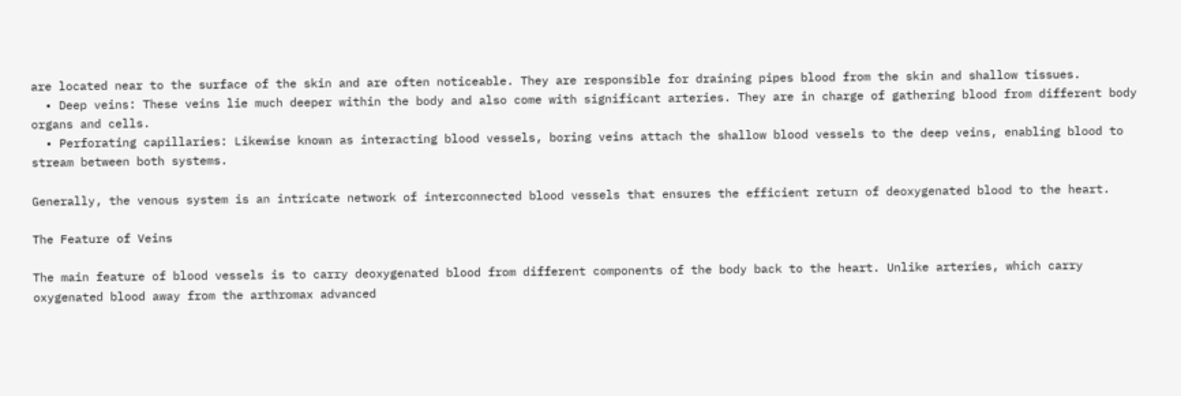are located near to the surface of the skin and are often noticeable. They are responsible for draining pipes blood from the skin and shallow tissues.
  • Deep veins: These veins lie much deeper within the body and also come with significant arteries. They are in charge of gathering blood from different body organs and cells.
  • Perforating capillaries: Likewise known as interacting blood vessels, boring veins attach the shallow blood vessels to the deep veins, enabling blood to stream between both systems.

Generally, the venous system is an intricate network of interconnected blood vessels that ensures the efficient return of deoxygenated blood to the heart.

The Feature of Veins

The main feature of blood vessels is to carry deoxygenated blood from different components of the body back to the heart. Unlike arteries, which carry oxygenated blood away from the arthromax advanced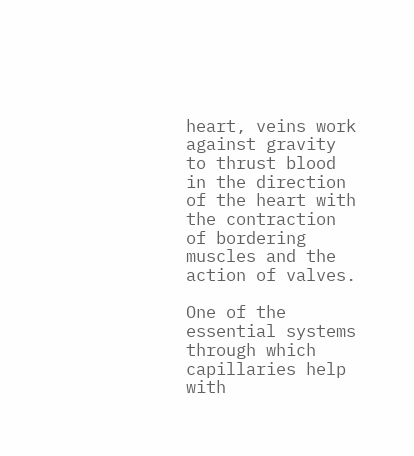heart, veins work against gravity to thrust blood in the direction of the heart with the contraction of bordering muscles and the action of valves.

One of the essential systems through which capillaries help with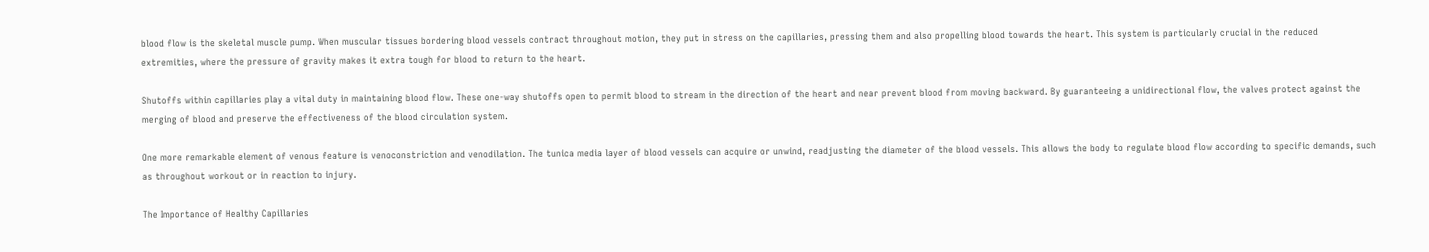blood flow is the skeletal muscle pump. When muscular tissues bordering blood vessels contract throughout motion, they put in stress on the capillaries, pressing them and also propelling blood towards the heart. This system is particularly crucial in the reduced extremities, where the pressure of gravity makes it extra tough for blood to return to the heart.

Shutoffs within capillaries play a vital duty in maintaining blood flow. These one-way shutoffs open to permit blood to stream in the direction of the heart and near prevent blood from moving backward. By guaranteeing a unidirectional flow, the valves protect against the merging of blood and preserve the effectiveness of the blood circulation system.

One more remarkable element of venous feature is venoconstriction and venodilation. The tunica media layer of blood vessels can acquire or unwind, readjusting the diameter of the blood vessels. This allows the body to regulate blood flow according to specific demands, such as throughout workout or in reaction to injury.

The Importance of Healthy Capillaries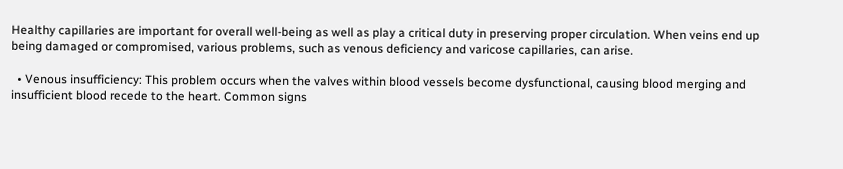Healthy capillaries are important for overall well-being as well as play a critical duty in preserving proper circulation. When veins end up being damaged or compromised, various problems, such as venous deficiency and varicose capillaries, can arise.

  • Venous insufficiency: This problem occurs when the valves within blood vessels become dysfunctional, causing blood merging and insufficient blood recede to the heart. Common signs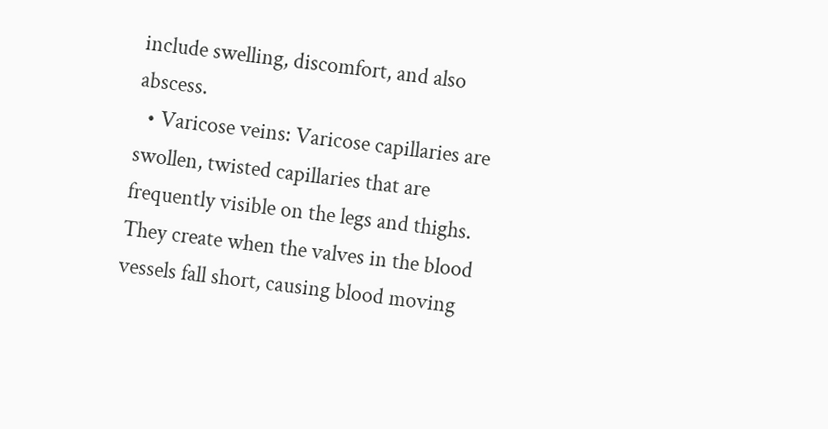include swelling, discomfort, and also abscess.
  • Varicose veins: Varicose capillaries are swollen, twisted capillaries that are frequently visible on the legs and thighs. They create when the valves in the blood vessels fall short, causing blood moving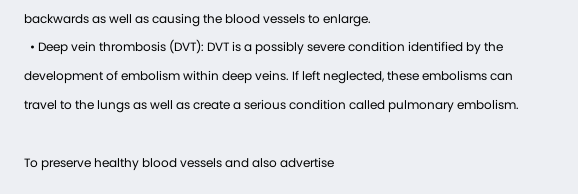backwards as well as causing the blood vessels to enlarge.
  • Deep vein thrombosis (DVT): DVT is a possibly severe condition identified by the development of embolism within deep veins. If left neglected, these embolisms can travel to the lungs as well as create a serious condition called pulmonary embolism.

To preserve healthy blood vessels and also advertise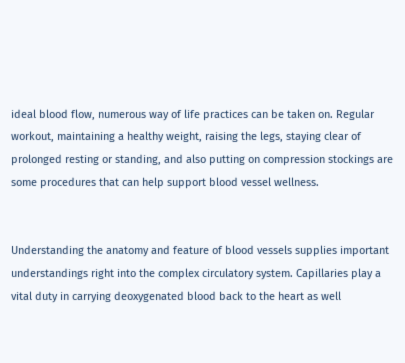ideal blood flow, numerous way of life practices can be taken on. Regular workout, maintaining a healthy weight, raising the legs, staying clear of prolonged resting or standing, and also putting on compression stockings are some procedures that can help support blood vessel wellness.


Understanding the anatomy and feature of blood vessels supplies important understandings right into the complex circulatory system. Capillaries play a vital duty in carrying deoxygenated blood back to the heart as well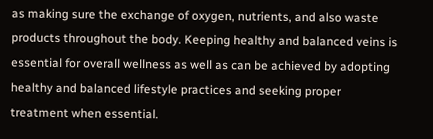as making sure the exchange of oxygen, nutrients, and also waste products throughout the body. Keeping healthy and balanced veins is essential for overall wellness as well as can be achieved by adopting healthy and balanced lifestyle practices and seeking proper treatment when essential.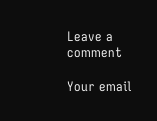Leave a comment

Your email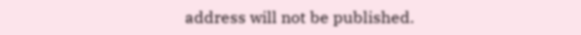address will not be published.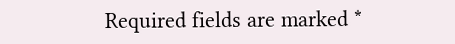Required fields are marked *